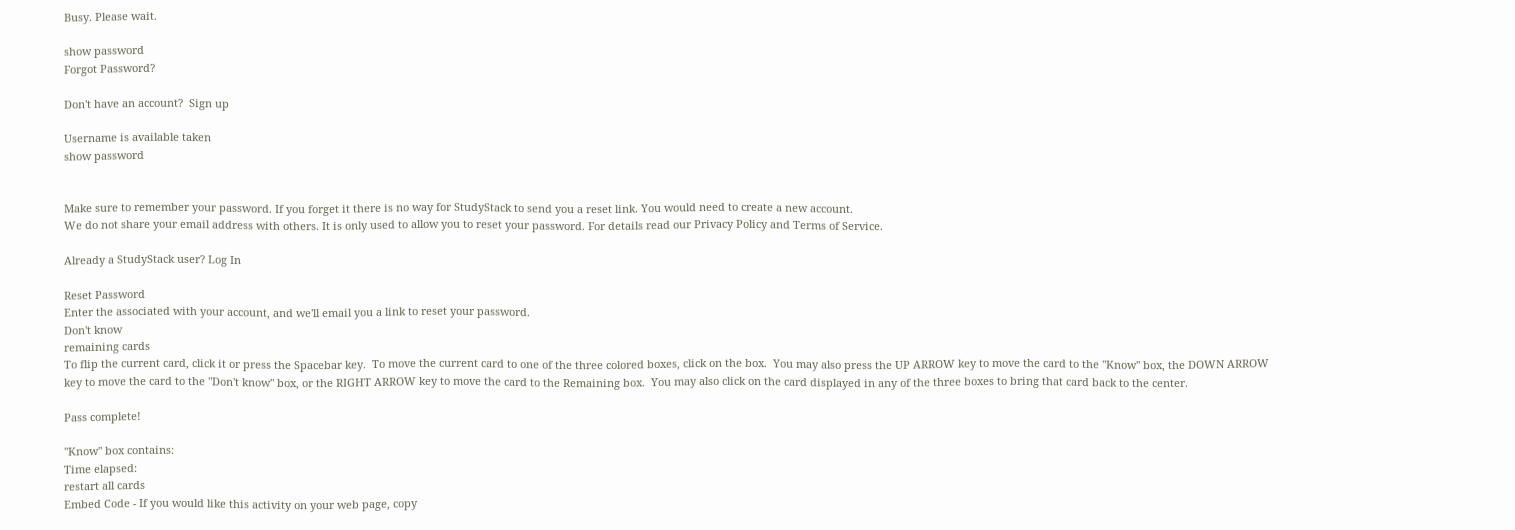Busy. Please wait.

show password
Forgot Password?

Don't have an account?  Sign up

Username is available taken
show password


Make sure to remember your password. If you forget it there is no way for StudyStack to send you a reset link. You would need to create a new account.
We do not share your email address with others. It is only used to allow you to reset your password. For details read our Privacy Policy and Terms of Service.

Already a StudyStack user? Log In

Reset Password
Enter the associated with your account, and we'll email you a link to reset your password.
Don't know
remaining cards
To flip the current card, click it or press the Spacebar key.  To move the current card to one of the three colored boxes, click on the box.  You may also press the UP ARROW key to move the card to the "Know" box, the DOWN ARROW key to move the card to the "Don't know" box, or the RIGHT ARROW key to move the card to the Remaining box.  You may also click on the card displayed in any of the three boxes to bring that card back to the center.

Pass complete!

"Know" box contains:
Time elapsed:
restart all cards
Embed Code - If you would like this activity on your web page, copy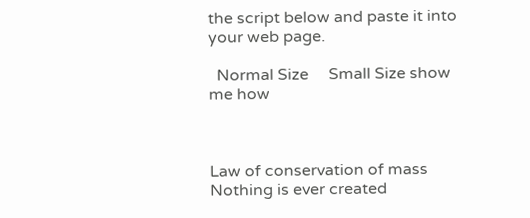the script below and paste it into your web page.

  Normal Size     Small Size show me how



Law of conservation of mass Nothing is ever created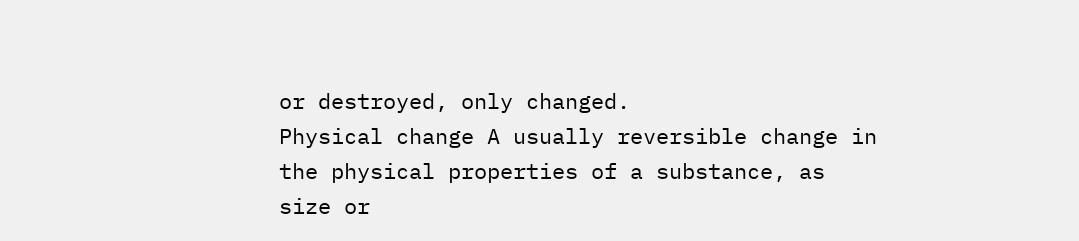or destroyed, only changed.
Physical change A usually reversible change in the physical properties of a substance, as size or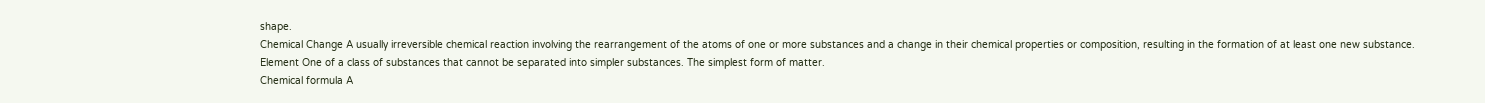shape.
Chemical Change A usually irreversible chemical reaction involving the rearrangement of the atoms of one or more substances and a change in their chemical properties or composition, resulting in the formation of at least one new substance.
Element One of a class of substances that cannot be separated into simpler substances. The simplest form of matter.
Chemical formula A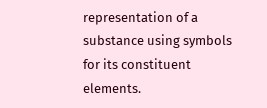representation of a substance using symbols for its constituent elements.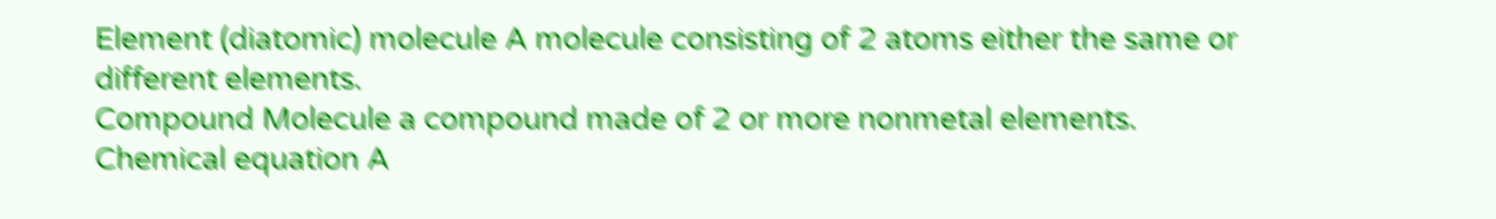Element (diatomic) molecule A molecule consisting of 2 atoms either the same or different elements.
Compound Molecule a compound made of 2 or more nonmetal elements.
Chemical equation A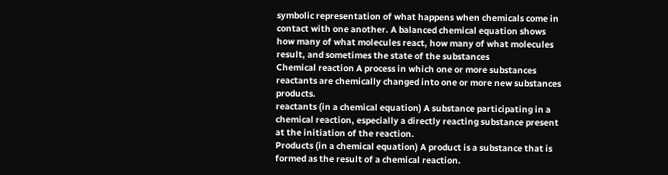symbolic representation of what happens when chemicals come in contact with one another. A balanced chemical equation shows how many of what molecules react, how many of what molecules result, and sometimes the state of the substances
Chemical reaction A process in which one or more substances reactants are chemically changed into one or more new substances products.
reactants (in a chemical equation) A substance participating in a chemical reaction, especially a directly reacting substance present at the initiation of the reaction.
Products (in a chemical equation) A product is a substance that is formed as the result of a chemical reaction.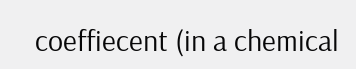coeffiecent (in a chemical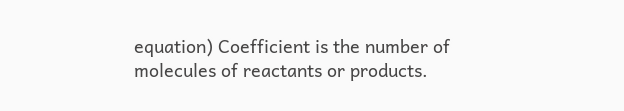equation) Coefficient is the number of molecules of reactants or products.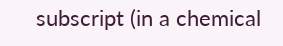subscript (in a chemical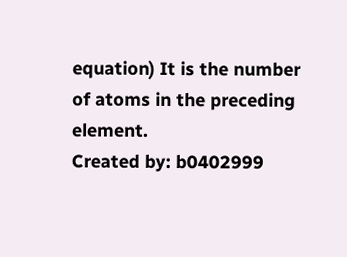equation) It is the number of atoms in the preceding element.
Created by: b0402999